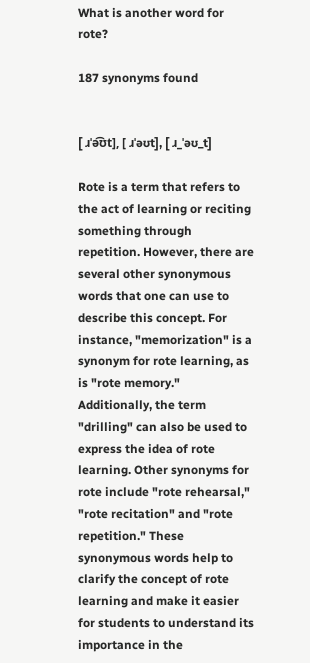What is another word for rote?

187 synonyms found


[ ɹˈə͡ʊt], [ ɹˈəʊt], [ ɹ_ˈəʊ_t]

Rote is a term that refers to the act of learning or reciting something through repetition. However, there are several other synonymous words that one can use to describe this concept. For instance, "memorization" is a synonym for rote learning, as is "rote memory." Additionally, the term "drilling" can also be used to express the idea of rote learning. Other synonyms for rote include "rote rehearsal," "rote recitation" and "rote repetition." These synonymous words help to clarify the concept of rote learning and make it easier for students to understand its importance in the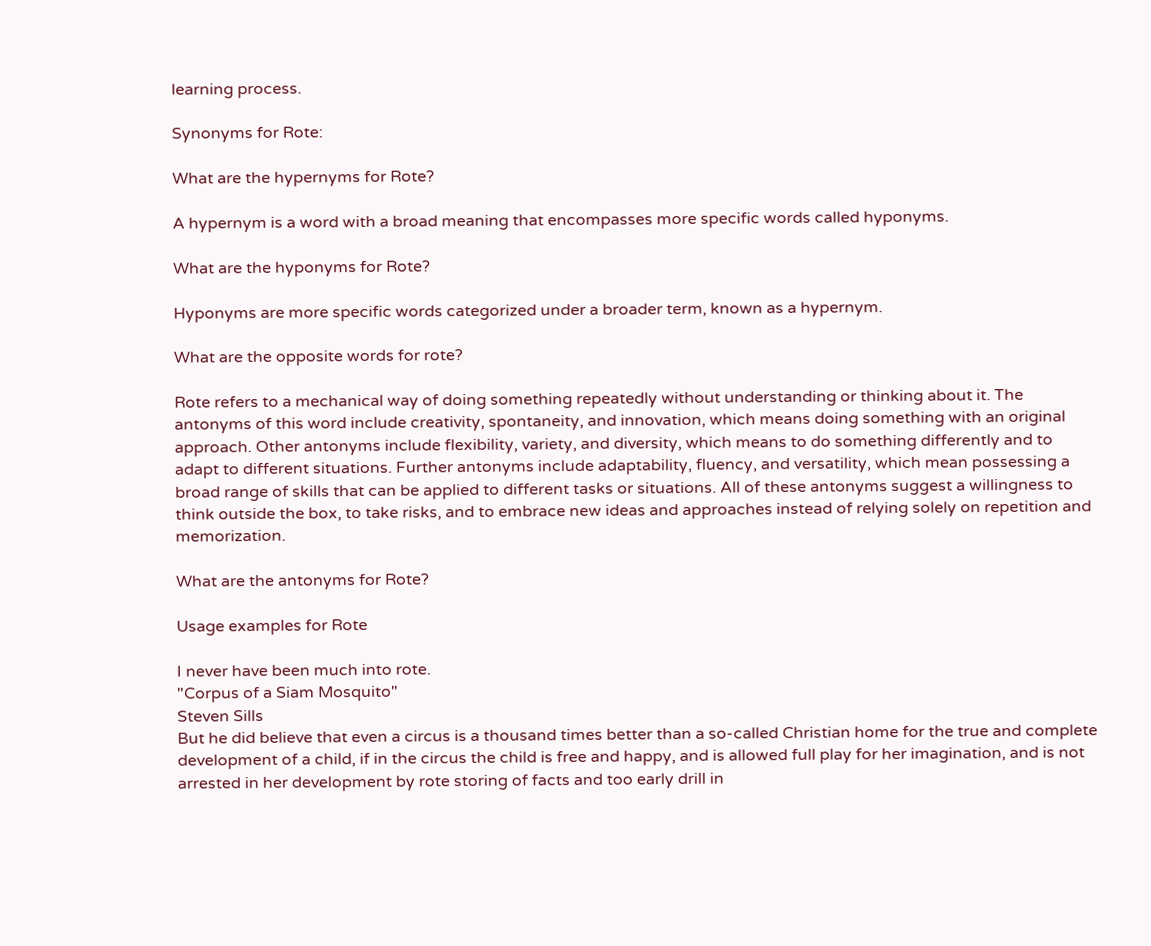learning process.

Synonyms for Rote:

What are the hypernyms for Rote?

A hypernym is a word with a broad meaning that encompasses more specific words called hyponyms.

What are the hyponyms for Rote?

Hyponyms are more specific words categorized under a broader term, known as a hypernym.

What are the opposite words for rote?

Rote refers to a mechanical way of doing something repeatedly without understanding or thinking about it. The antonyms of this word include creativity, spontaneity, and innovation, which means doing something with an original approach. Other antonyms include flexibility, variety, and diversity, which means to do something differently and to adapt to different situations. Further antonyms include adaptability, fluency, and versatility, which mean possessing a broad range of skills that can be applied to different tasks or situations. All of these antonyms suggest a willingness to think outside the box, to take risks, and to embrace new ideas and approaches instead of relying solely on repetition and memorization.

What are the antonyms for Rote?

Usage examples for Rote

I never have been much into rote.
"Corpus of a Siam Mosquito"
Steven Sills
But he did believe that even a circus is a thousand times better than a so-called Christian home for the true and complete development of a child, if in the circus the child is free and happy, and is allowed full play for her imagination, and is not arrested in her development by rote storing of facts and too early drill in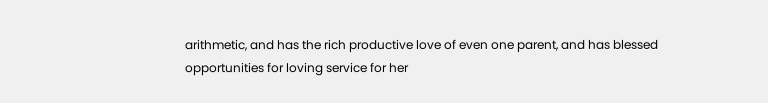arithmetic, and has the rich productive love of even one parent, and has blessed opportunities for loving service for her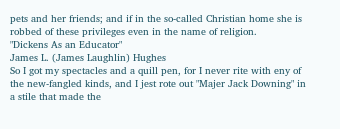pets and her friends; and if in the so-called Christian home she is robbed of these privileges even in the name of religion.
"Dickens As an Educator"
James L. (James Laughlin) Hughes
So I got my spectacles and a quill pen, for I never rite with eny of the new-fangled kinds, and I jest rote out "Majer Jack Downing" in a stile that made the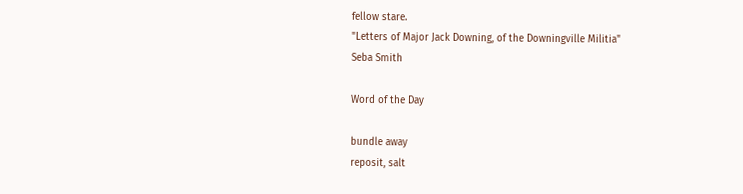fellow stare.
"Letters of Major Jack Downing, of the Downingville Militia"
Seba Smith

Word of the Day

bundle away
reposit, salt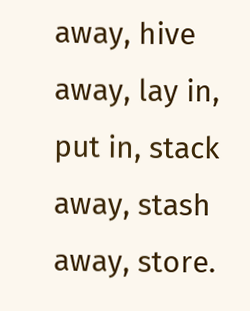away, hive away, lay in, put in, stack away, stash away, store.